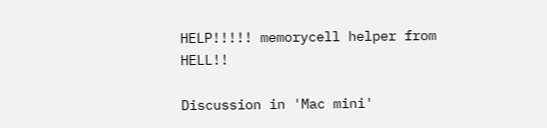HELP!!!!! memorycell helper from HELL!!

Discussion in 'Mac mini'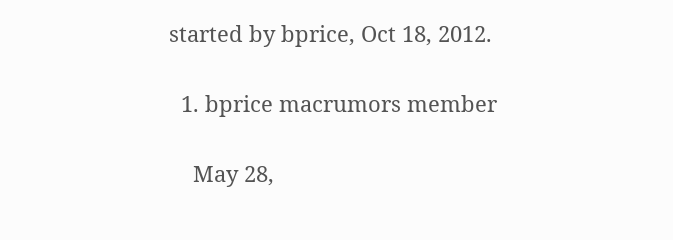started by bprice, Oct 18, 2012.

  1. bprice macrumors member

    May 28,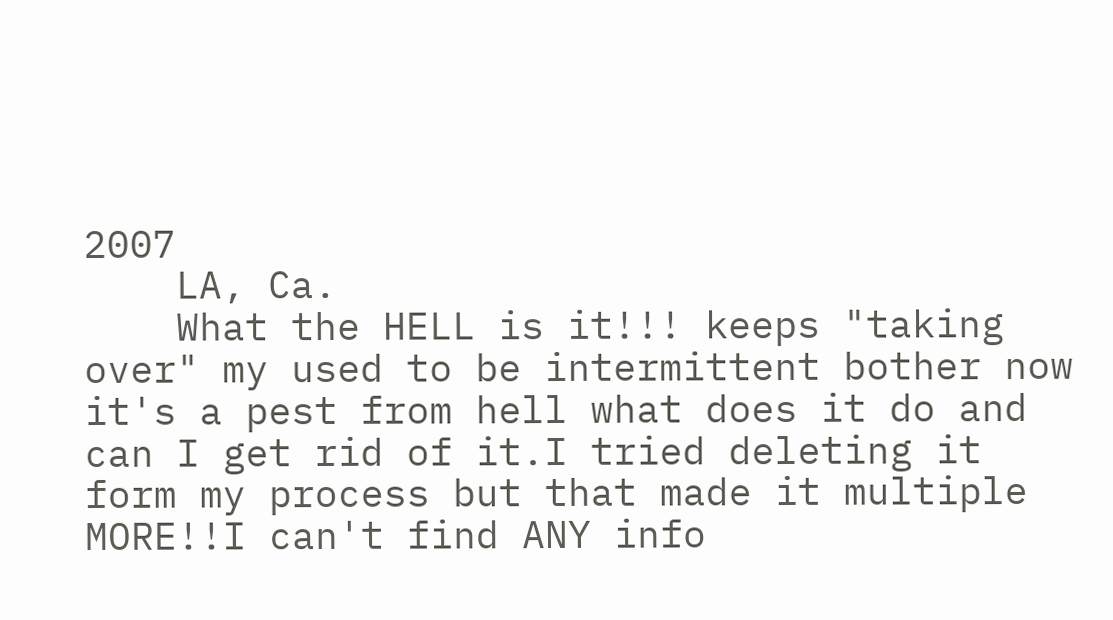2007
    LA, Ca.
    What the HELL is it!!! keeps "taking over" my used to be intermittent bother now it's a pest from hell what does it do and can I get rid of it.I tried deleting it form my process but that made it multiple MORE!!I can't find ANY info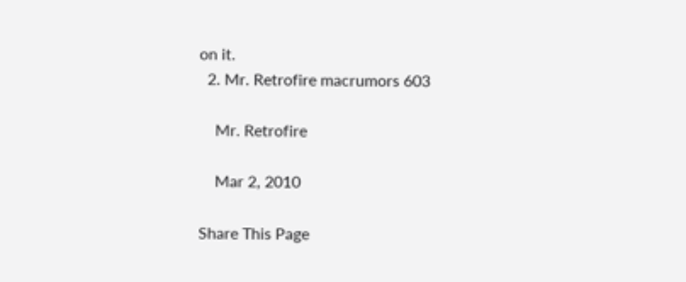on it.
  2. Mr. Retrofire macrumors 603

    Mr. Retrofire

    Mar 2, 2010

Share This Page